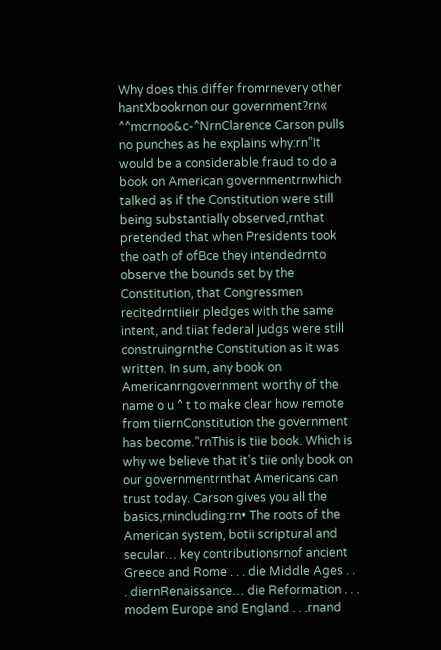Why does this differ fromrnevery other hantXbookrnon our government?rn« ^^mcrnoo&c-^NrnClarence Carson pulls no punches as he explains why:rn”It would be a considerable fraud to do a book on American governmentrnwhich talked as if the Constitution were still being substantially observed,rnthat pretended that when Presidents took the oath of ofBce they intendedrnto observe the bounds set by the Constitution, that Congressmen recitedrntiieir pledges with the same intent, and tiiat federal judgs were still construingrnthe Constitution as it was written. In sum, any book on Americanrngovernment worthy of the name o u ^ t to make clear how remote from tiiernConstitution the government has become.”rnThis is tiie book. Which is why we believe that it’s tiie only book on our governmentrnthat Americans can trust today. Carson gives you all the basics,rnincluding:rn• The roots of the American system, botii scriptural and secular… key contributionsrnof ancient Greece and Rome . . . die Middle Ages . . . diernRenaissance… die Reformation . . . modem Europe and England . . .rnand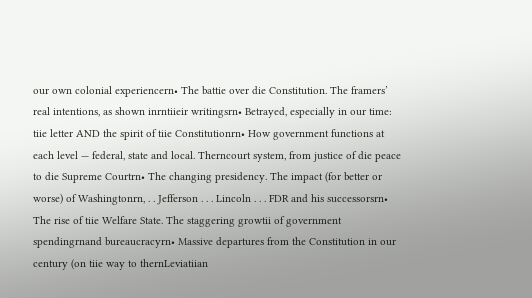our own colonial experiencern• The battie over die Constitution. The framers’ real intentions, as shown inrntiieir writingsrn• Betrayed, especially in our time: tiie letter AND the spirit of tiie Constitutionrn• How government functions at each level — federal, state and local. Therncourt system, from justice of die peace to die Supreme Courtrn• The changing presidency. The impact (for better or worse) of Washingtonrn, . . Jefferson . . . Lincoln . . . FDR and his successorsrn• The rise of tiie Welfare State. The staggering growtii of government spendingrnand bureaucracyrn• Massive departures from the Constitution in our century (on tiie way to thernLeviatiian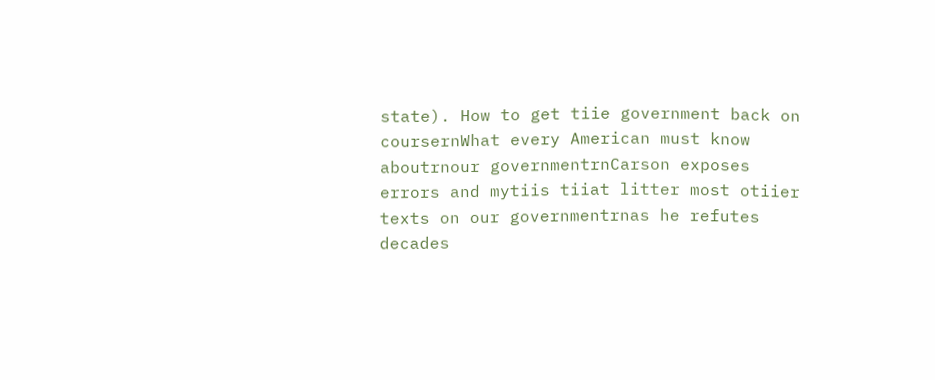state). How to get tiie government back on coursernWhat every American must know aboutrnour governmentrnCarson exposes errors and mytiis tiiat litter most otiier texts on our governmentrnas he refutes decades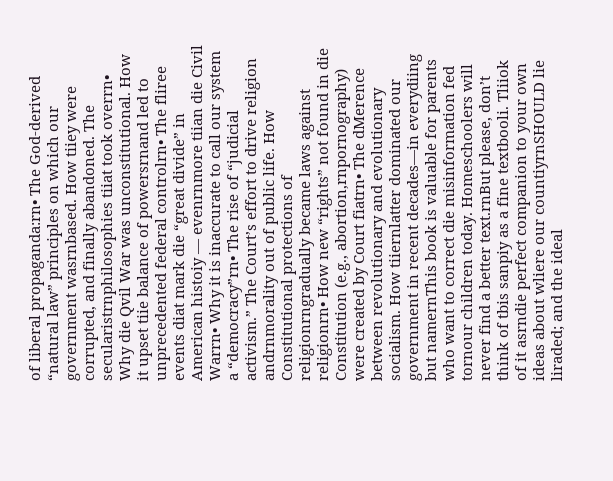of liberal propaganda:rn• The God-derived “natural law” principles on which our government wasrnbased. How tiiey were corrupted, and finally abandoned. The secularistrnphilosophies tiiat took overrn• Why die Qvil War was unconstitutional. How it upset tiie balance of powersrnand led to unprecedented federal controlrn• The fliree events diat mark die “great divide” in American histoiy — evenrnmore tiian die Civil Warrn• Why it is inaccurate to call our system a “democracy”rn• The rise of “judicial activism.” The Court’s effort to drive religion andrnmorality out of public life. How Constitutional protections of religionrngradually became laws against religionrn• How new “rights” not found in die Constitution (e.g., abortion,rnpornography) were created by Court fiatrn• The dMerence between revolutionary and evolutionary socialism. How tiiernlatter dominated our government in recent decades—in everydiing but namernThis book is valuable for parents who want to correct die misinformation fed tornour children today. Homeschoolers will never find a better text.rnBut please, don’t think of tbis sanpiy as a fine textbooli. Tliiok of it asrndie perfect companion to your own ideas about wliere our countiyrnSHOULD lie liraded; and the ideal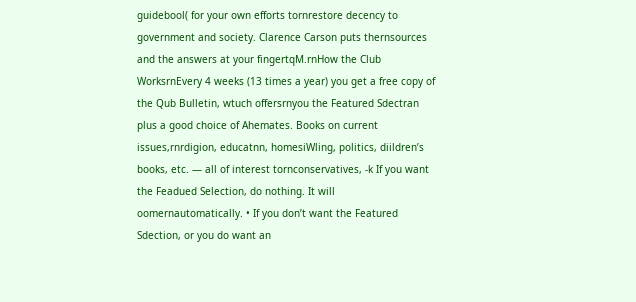guidebool( for your own efforts tornrestore decency to government and society. Clarence Carson puts thernsources and the answers at your fingertqM.rnHow the Club WorksrnEvery 4 weeks (13 times a year) you get a free copy of the Qub Bulletin, wtuch offersrnyou the Featured Sdectran plus a good choice of Ahemates. Books on current issues,rnrdigion, educatnn, homesiWling, politics, diildren’s books, etc. — all of interest tornconservatives, -k If you want the Feadued Selection, do nothing. It will oomernautomatically. • If you don’t want the Featured Sdection, or you do want an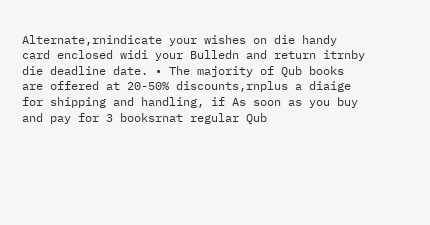Alternate,rnindicate your wishes on die handy card enclosed widi your Bulledn and return itrnby die deadline date. • The majority of Qub books are offered at 20-50% discounts,rnplus a diaige for shipping and handling, if As soon as you buy and pay for 3 booksrnat regular Qub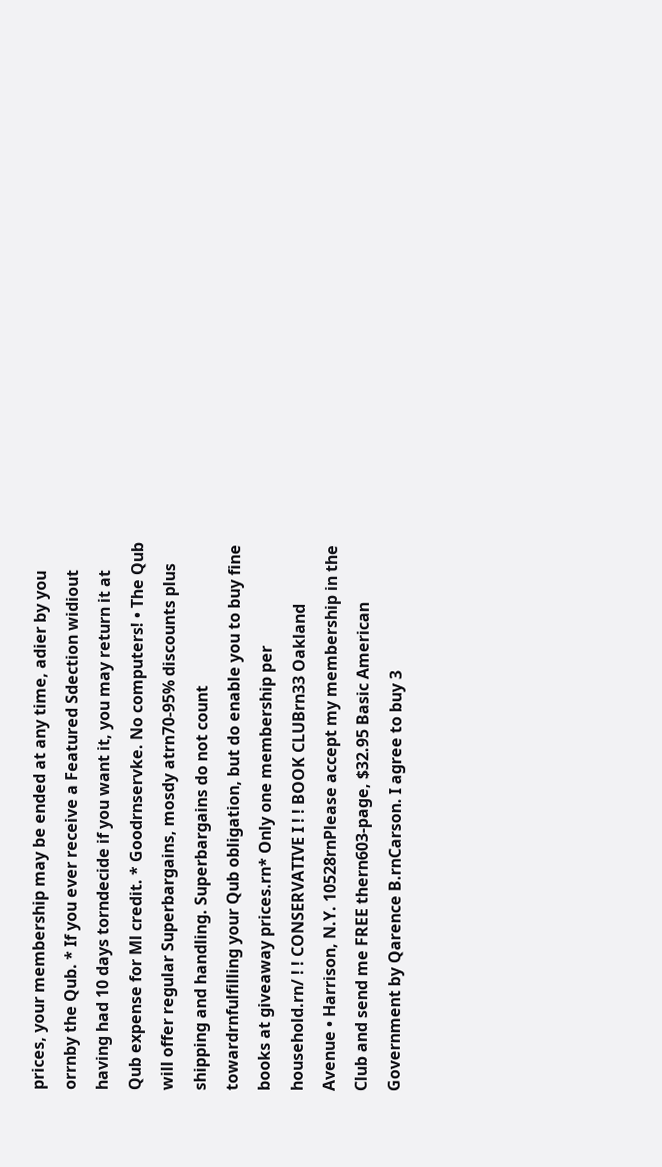prices, your membership may be ended at any time, adier by you orrnby the Qub. * If you ever receive a Featured Sdection widiout having had 10 days torndecide if you want it, you may return it at Qub expense for Ml credit. * Goodrnservke. No computers! • The Qub will offer regular Superbargains, mosdy atrn70-95% discounts plus shipping and handling. Superbargains do not count towardrnfulfilling your Qub obligation, but do enable you to buy fine books at giveaway prices.rn* Only one membership per household.rn/ ! ! CONSERVATIVE I ! ! BOOK CLUBrn33 Oakland Avenue • Harrison, N.Y. 10528rnPlease accept my membership in the Club and send me FREE thern603-page, $32.95 Basic American Government by Qarence B.rnCarson. I agree to buy 3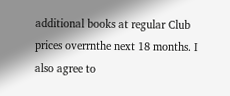additional books at regular Club prices overrnthe next 18 months. I also agree to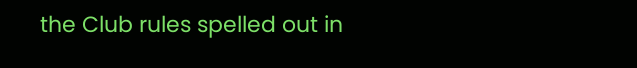the Club rules spelled out in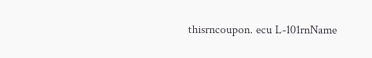thisrncoupon. ecu L-101rnName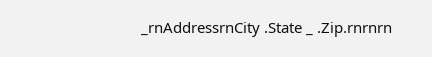_rnAddressrnCity .State _ .Zip.rnrnrn